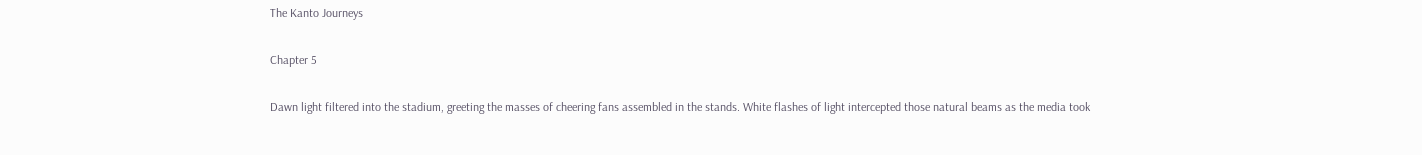The Kanto Journeys

Chapter 5

Dawn light filtered into the stadium, greeting the masses of cheering fans assembled in the stands. White flashes of light intercepted those natural beams as the media took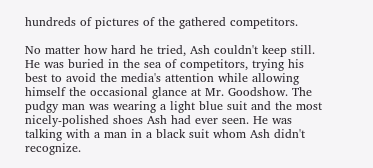hundreds of pictures of the gathered competitors.

No matter how hard he tried, Ash couldn't keep still. He was buried in the sea of competitors, trying his best to avoid the media's attention while allowing himself the occasional glance at Mr. Goodshow. The pudgy man was wearing a light blue suit and the most nicely-polished shoes Ash had ever seen. He was talking with a man in a black suit whom Ash didn't recognize.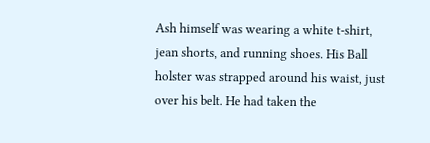Ash himself was wearing a white t-shirt, jean shorts, and running shoes. His Ball holster was strapped around his waist, just over his belt. He had taken the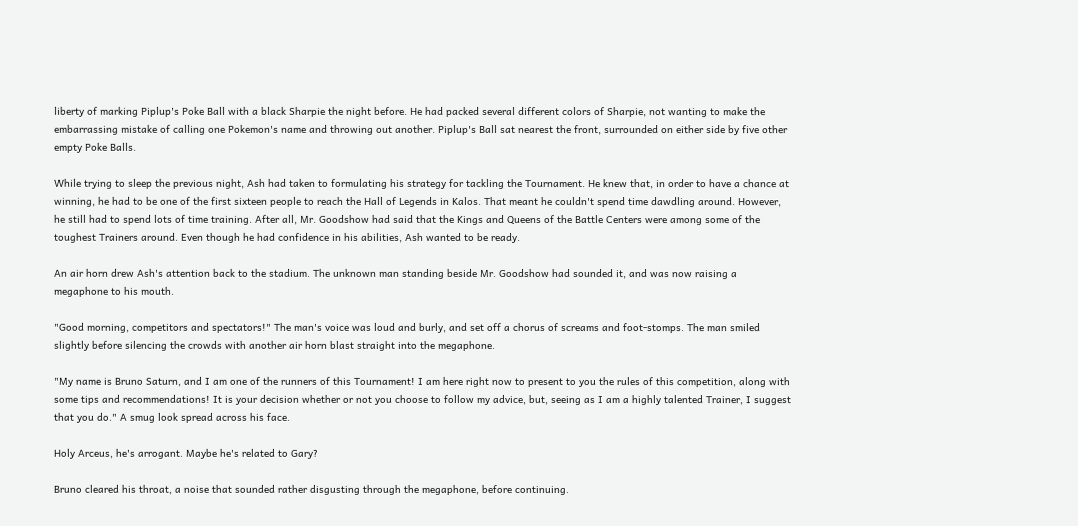liberty of marking Piplup's Poke Ball with a black Sharpie the night before. He had packed several different colors of Sharpie, not wanting to make the embarrassing mistake of calling one Pokemon's name and throwing out another. Piplup's Ball sat nearest the front, surrounded on either side by five other empty Poke Balls.

While trying to sleep the previous night, Ash had taken to formulating his strategy for tackling the Tournament. He knew that, in order to have a chance at winning, he had to be one of the first sixteen people to reach the Hall of Legends in Kalos. That meant he couldn't spend time dawdling around. However, he still had to spend lots of time training. After all, Mr. Goodshow had said that the Kings and Queens of the Battle Centers were among some of the toughest Trainers around. Even though he had confidence in his abilities, Ash wanted to be ready.

An air horn drew Ash's attention back to the stadium. The unknown man standing beside Mr. Goodshow had sounded it, and was now raising a megaphone to his mouth.

"Good morning, competitors and spectators!" The man's voice was loud and burly, and set off a chorus of screams and foot-stomps. The man smiled slightly before silencing the crowds with another air horn blast straight into the megaphone.

"My name is Bruno Saturn, and I am one of the runners of this Tournament! I am here right now to present to you the rules of this competition, along with some tips and recommendations! It is your decision whether or not you choose to follow my advice, but, seeing as I am a highly talented Trainer, I suggest that you do." A smug look spread across his face.

Holy Arceus, he's arrogant. Maybe he's related to Gary?

Bruno cleared his throat, a noise that sounded rather disgusting through the megaphone, before continuing.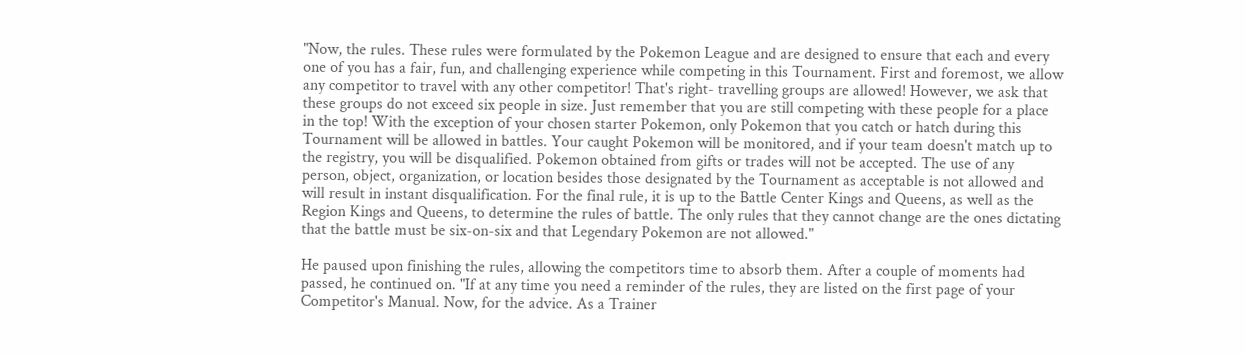"Now, the rules. These rules were formulated by the Pokemon League and are designed to ensure that each and every one of you has a fair, fun, and challenging experience while competing in this Tournament. First and foremost, we allow any competitor to travel with any other competitor! That's right- travelling groups are allowed! However, we ask that these groups do not exceed six people in size. Just remember that you are still competing with these people for a place in the top! With the exception of your chosen starter Pokemon, only Pokemon that you catch or hatch during this Tournament will be allowed in battles. Your caught Pokemon will be monitored, and if your team doesn't match up to the registry, you will be disqualified. Pokemon obtained from gifts or trades will not be accepted. The use of any person, object, organization, or location besides those designated by the Tournament as acceptable is not allowed and will result in instant disqualification. For the final rule, it is up to the Battle Center Kings and Queens, as well as the Region Kings and Queens, to determine the rules of battle. The only rules that they cannot change are the ones dictating that the battle must be six-on-six and that Legendary Pokemon are not allowed."

He paused upon finishing the rules, allowing the competitors time to absorb them. After a couple of moments had passed, he continued on. "If at any time you need a reminder of the rules, they are listed on the first page of your Competitor's Manual. Now, for the advice. As a Trainer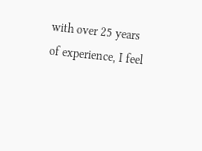with over 25 years of experience, I feel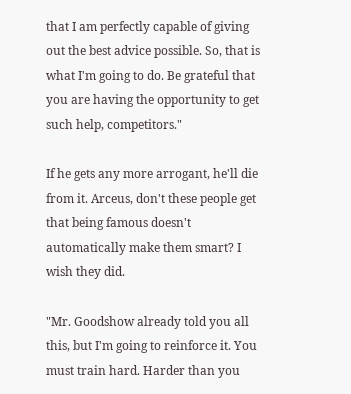that I am perfectly capable of giving out the best advice possible. So, that is what I'm going to do. Be grateful that you are having the opportunity to get such help, competitors."

If he gets any more arrogant, he'll die from it. Arceus, don't these people get that being famous doesn't automatically make them smart? I wish they did.

"Mr. Goodshow already told you all this, but I'm going to reinforce it. You must train hard. Harder than you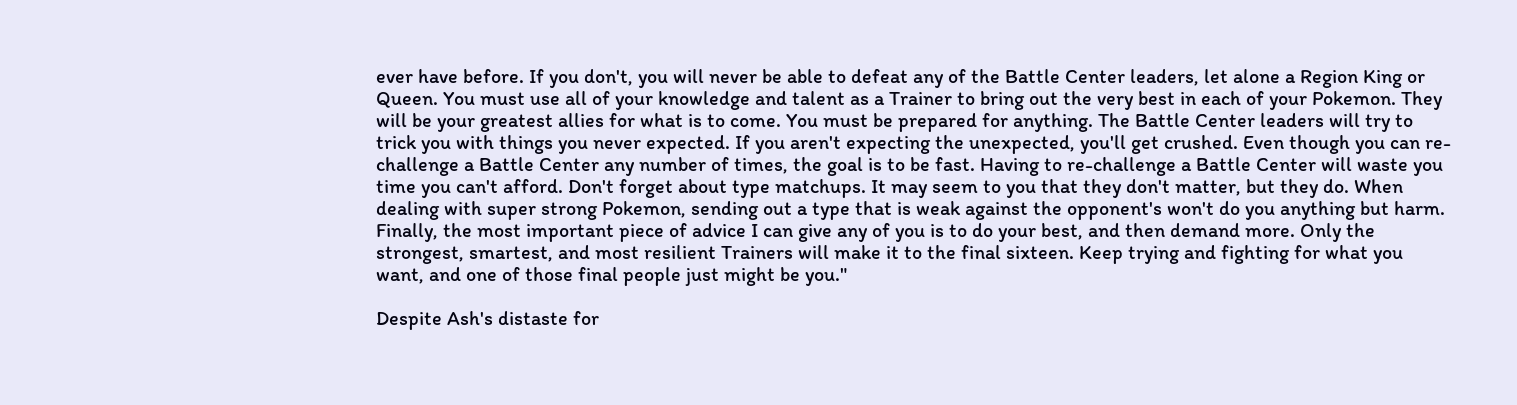ever have before. If you don't, you will never be able to defeat any of the Battle Center leaders, let alone a Region King or Queen. You must use all of your knowledge and talent as a Trainer to bring out the very best in each of your Pokemon. They will be your greatest allies for what is to come. You must be prepared for anything. The Battle Center leaders will try to trick you with things you never expected. If you aren't expecting the unexpected, you'll get crushed. Even though you can re-challenge a Battle Center any number of times, the goal is to be fast. Having to re-challenge a Battle Center will waste you time you can't afford. Don't forget about type matchups. It may seem to you that they don't matter, but they do. When dealing with super strong Pokemon, sending out a type that is weak against the opponent's won't do you anything but harm. Finally, the most important piece of advice I can give any of you is to do your best, and then demand more. Only the strongest, smartest, and most resilient Trainers will make it to the final sixteen. Keep trying and fighting for what you want, and one of those final people just might be you."

Despite Ash's distaste for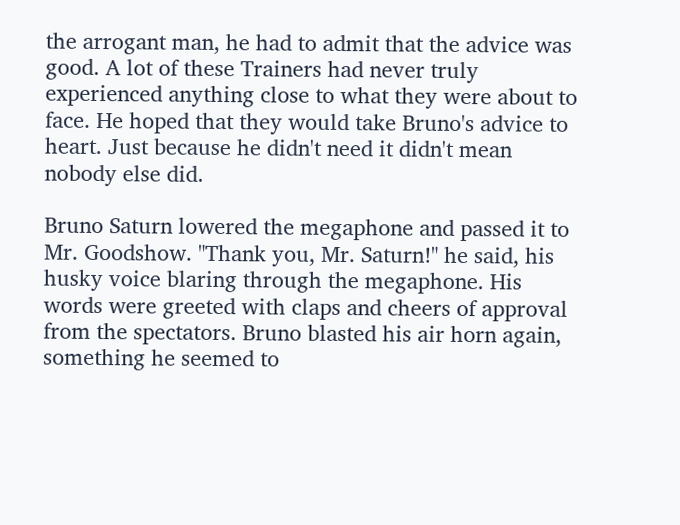the arrogant man, he had to admit that the advice was good. A lot of these Trainers had never truly experienced anything close to what they were about to face. He hoped that they would take Bruno's advice to heart. Just because he didn't need it didn't mean nobody else did.

Bruno Saturn lowered the megaphone and passed it to Mr. Goodshow. "Thank you, Mr. Saturn!" he said, his husky voice blaring through the megaphone. His words were greeted with claps and cheers of approval from the spectators. Bruno blasted his air horn again, something he seemed to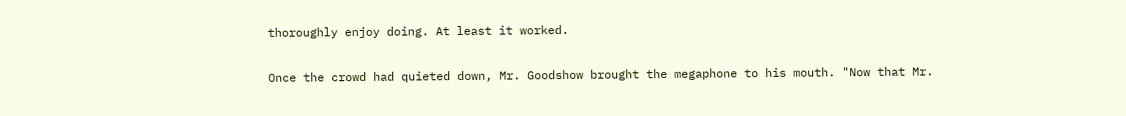thoroughly enjoy doing. At least it worked.

Once the crowd had quieted down, Mr. Goodshow brought the megaphone to his mouth. "Now that Mr.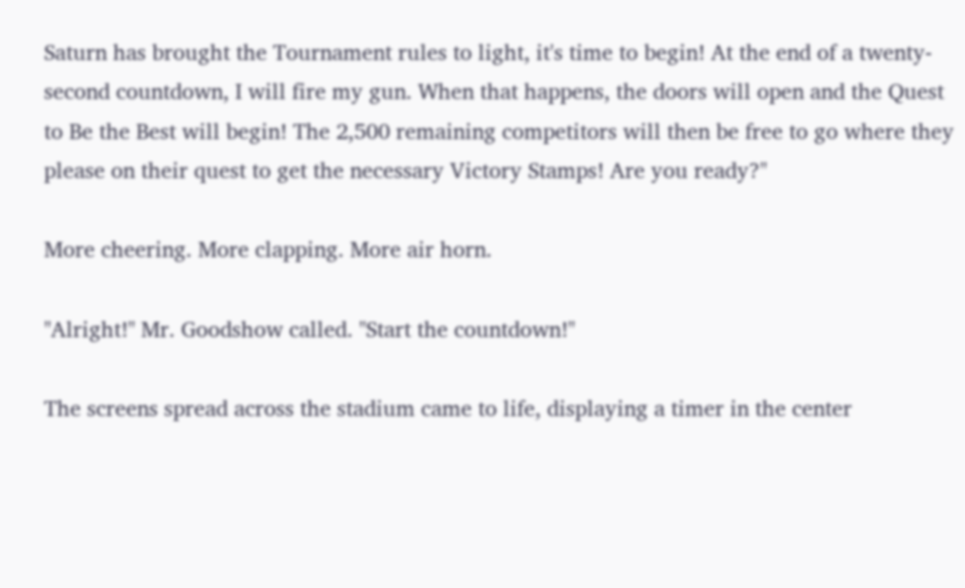Saturn has brought the Tournament rules to light, it's time to begin! At the end of a twenty-second countdown, I will fire my gun. When that happens, the doors will open and the Quest to Be the Best will begin! The 2,500 remaining competitors will then be free to go where they please on their quest to get the necessary Victory Stamps! Are you ready?"

More cheering. More clapping. More air horn.

"Alright!" Mr. Goodshow called. "Start the countdown!"

The screens spread across the stadium came to life, displaying a timer in the center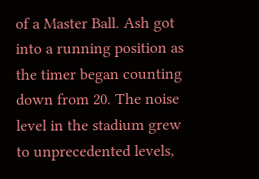of a Master Ball. Ash got into a running position as the timer began counting down from 20. The noise level in the stadium grew to unprecedented levels,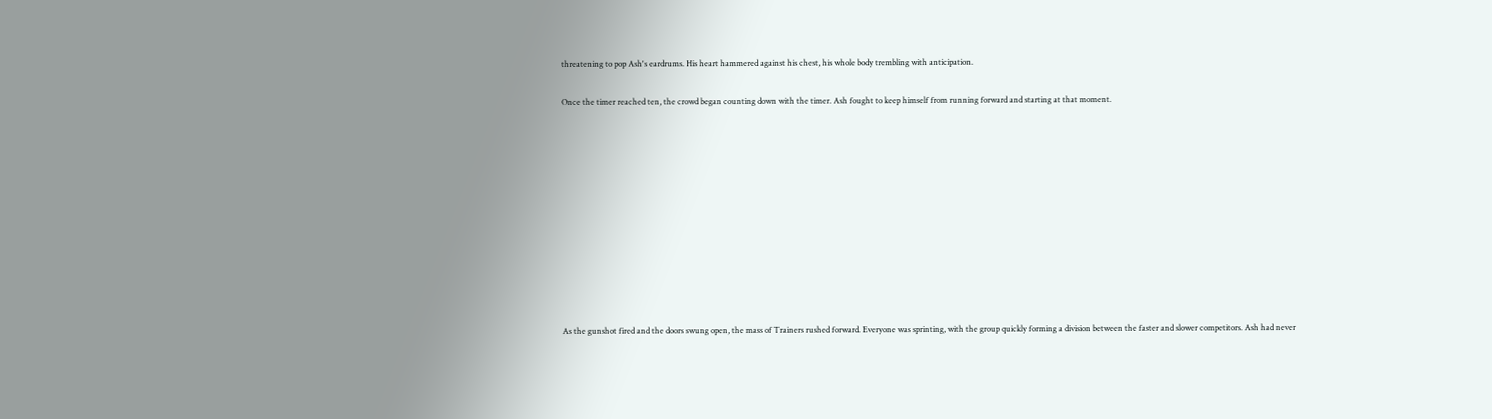threatening to pop Ash's eardrums. His heart hammered against his chest, his whole body trembling with anticipation.

Once the timer reached ten, the crowd began counting down with the timer. Ash fought to keep himself from running forward and starting at that moment.











As the gunshot fired and the doors swung open, the mass of Trainers rushed forward. Everyone was sprinting, with the group quickly forming a division between the faster and slower competitors. Ash had never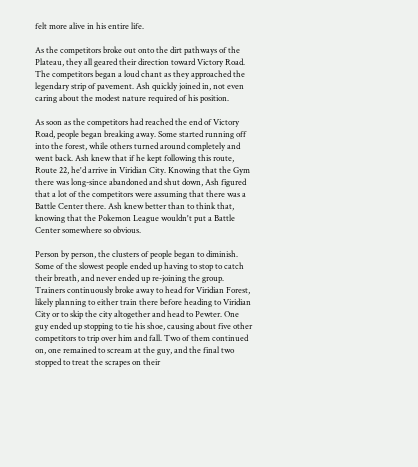felt more alive in his entire life.

As the competitors broke out onto the dirt pathways of the Plateau, they all geared their direction toward Victory Road. The competitors began a loud chant as they approached the legendary strip of pavement. Ash quickly joined in, not even caring about the modest nature required of his position.

As soon as the competitors had reached the end of Victory Road, people began breaking away. Some started running off into the forest, while others turned around completely and went back. Ash knew that if he kept following this route, Route 22, he'd arrive in Viridian City. Knowing that the Gym there was long-since abandoned and shut down, Ash figured that a lot of the competitors were assuming that there was a Battle Center there. Ash knew better than to think that, knowing that the Pokemon League wouldn't put a Battle Center somewhere so obvious.

Person by person, the clusters of people began to diminish. Some of the slowest people ended up having to stop to catch their breath, and never ended up re-joining the group. Trainers continuously broke away to head for Viridian Forest, likely planning to either train there before heading to Viridian City or to skip the city altogether and head to Pewter. One guy ended up stopping to tie his shoe, causing about five other competitors to trip over him and fall. Two of them continued on, one remained to scream at the guy, and the final two stopped to treat the scrapes on their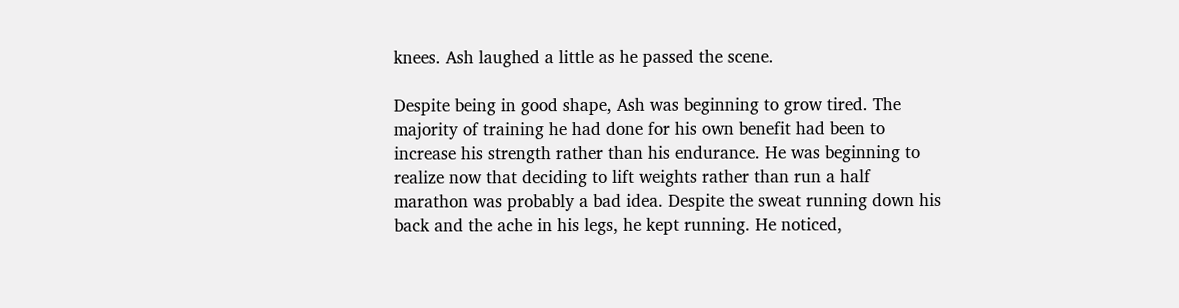knees. Ash laughed a little as he passed the scene.

Despite being in good shape, Ash was beginning to grow tired. The majority of training he had done for his own benefit had been to increase his strength rather than his endurance. He was beginning to realize now that deciding to lift weights rather than run a half marathon was probably a bad idea. Despite the sweat running down his back and the ache in his legs, he kept running. He noticed,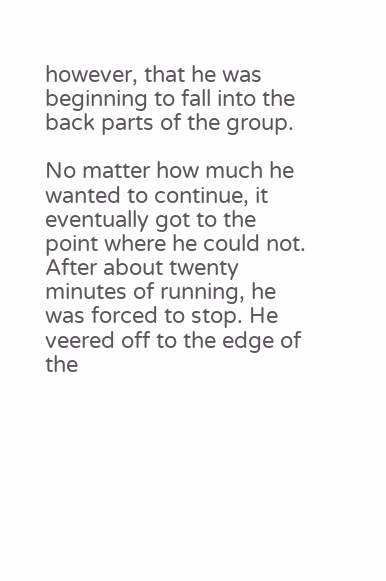however, that he was beginning to fall into the back parts of the group.

No matter how much he wanted to continue, it eventually got to the point where he could not. After about twenty minutes of running, he was forced to stop. He veered off to the edge of the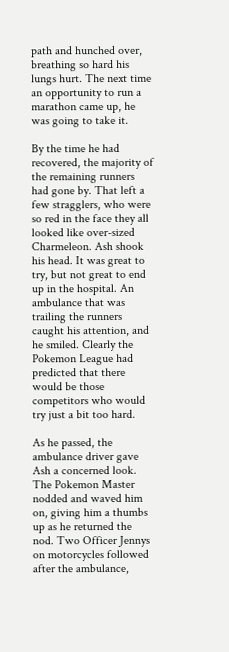path and hunched over, breathing so hard his lungs hurt. The next time an opportunity to run a marathon came up, he was going to take it.

By the time he had recovered, the majority of the remaining runners had gone by. That left a few stragglers, who were so red in the face they all looked like over-sized Charmeleon. Ash shook his head. It was great to try, but not great to end up in the hospital. An ambulance that was trailing the runners caught his attention, and he smiled. Clearly the Pokemon League had predicted that there would be those competitors who would try just a bit too hard.

As he passed, the ambulance driver gave Ash a concerned look. The Pokemon Master nodded and waved him on, giving him a thumbs up as he returned the nod. Two Officer Jennys on motorcycles followed after the ambulance,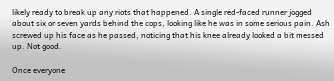likely ready to break up any riots that happened. A single red-faced runner jogged about six or seven yards behind the cops, looking like he was in some serious pain. Ash screwed up his face as he passed, noticing that his knee already looked a bit messed up. Not good.

Once everyone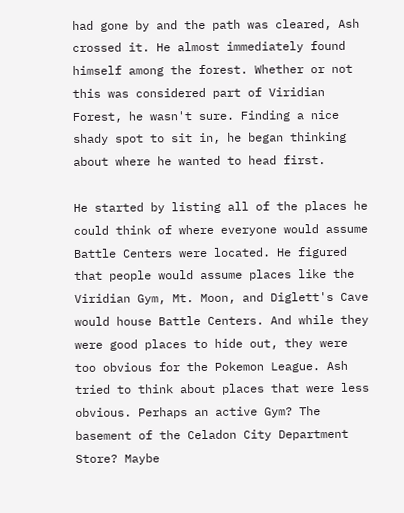had gone by and the path was cleared, Ash crossed it. He almost immediately found himself among the forest. Whether or not this was considered part of Viridian Forest, he wasn't sure. Finding a nice shady spot to sit in, he began thinking about where he wanted to head first.

He started by listing all of the places he could think of where everyone would assume Battle Centers were located. He figured that people would assume places like the Viridian Gym, Mt. Moon, and Diglett's Cave would house Battle Centers. And while they were good places to hide out, they were too obvious for the Pokemon League. Ash tried to think about places that were less obvious. Perhaps an active Gym? The basement of the Celadon City Department Store? Maybe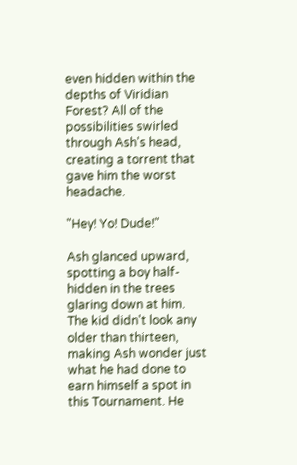even hidden within the depths of Viridian Forest? All of the possibilities swirled through Ash's head, creating a torrent that gave him the worst headache.

"Hey! Yo! Dude!"

Ash glanced upward, spotting a boy half-hidden in the trees glaring down at him. The kid didn't look any older than thirteen, making Ash wonder just what he had done to earn himself a spot in this Tournament. He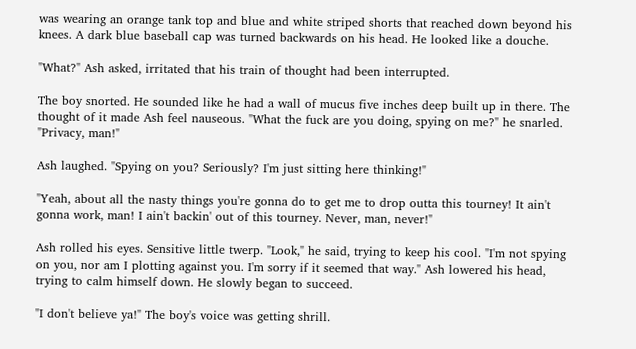was wearing an orange tank top and blue and white striped shorts that reached down beyond his knees. A dark blue baseball cap was turned backwards on his head. He looked like a douche.

"What?" Ash asked, irritated that his train of thought had been interrupted.

The boy snorted. He sounded like he had a wall of mucus five inches deep built up in there. The thought of it made Ash feel nauseous. "What the fuck are you doing, spying on me?" he snarled. "Privacy, man!"

Ash laughed. "Spying on you? Seriously? I'm just sitting here thinking!"

"Yeah, about all the nasty things you're gonna do to get me to drop outta this tourney! It ain't gonna work, man! I ain't backin' out of this tourney. Never, man, never!"

Ash rolled his eyes. Sensitive little twerp. "Look," he said, trying to keep his cool. "I'm not spying on you, nor am I plotting against you. I'm sorry if it seemed that way." Ash lowered his head, trying to calm himself down. He slowly began to succeed.

"I don't believe ya!" The boy's voice was getting shrill.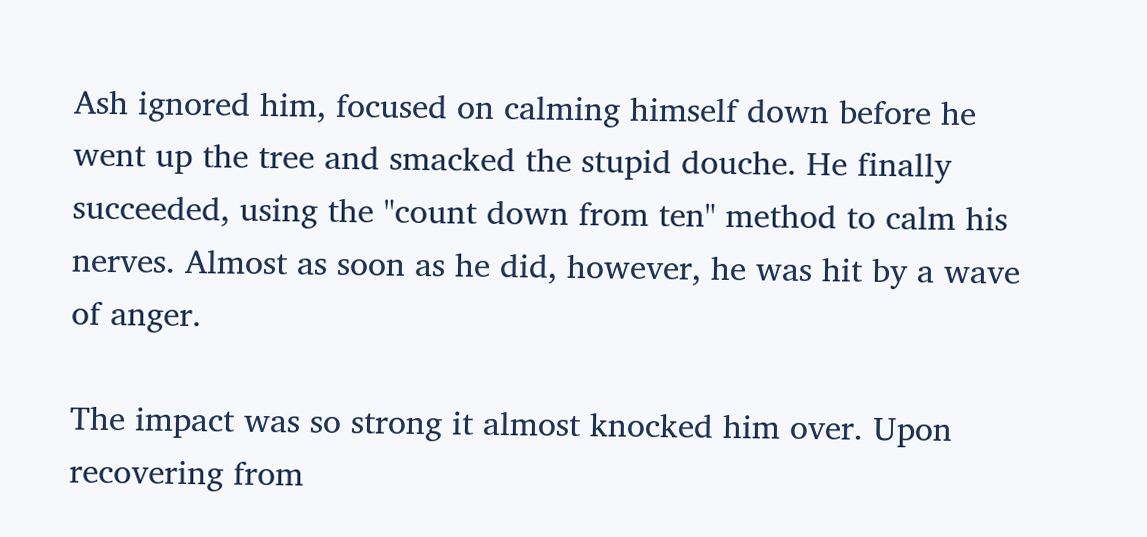Ash ignored him, focused on calming himself down before he went up the tree and smacked the stupid douche. He finally succeeded, using the "count down from ten" method to calm his nerves. Almost as soon as he did, however, he was hit by a wave of anger.

The impact was so strong it almost knocked him over. Upon recovering from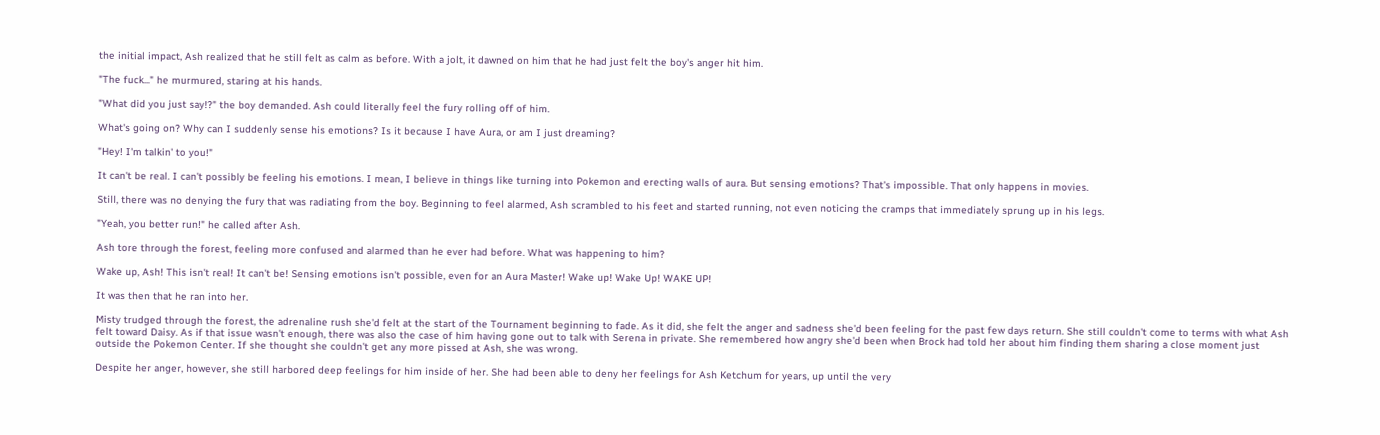the initial impact, Ash realized that he still felt as calm as before. With a jolt, it dawned on him that he had just felt the boy's anger hit him.

"The fuck..." he murmured, staring at his hands.

"What did you just say!?" the boy demanded. Ash could literally feel the fury rolling off of him.

What's going on? Why can I suddenly sense his emotions? Is it because I have Aura, or am I just dreaming?

"Hey! I'm talkin' to you!"

It can't be real. I can't possibly be feeling his emotions. I mean, I believe in things like turning into Pokemon and erecting walls of aura. But sensing emotions? That's impossible. That only happens in movies.

Still, there was no denying the fury that was radiating from the boy. Beginning to feel alarmed, Ash scrambled to his feet and started running, not even noticing the cramps that immediately sprung up in his legs.

"Yeah, you better run!" he called after Ash.

Ash tore through the forest, feeling more confused and alarmed than he ever had before. What was happening to him?

Wake up, Ash! This isn't real! It can't be! Sensing emotions isn't possible, even for an Aura Master! Wake up! Wake Up! WAKE UP!

It was then that he ran into her.

Misty trudged through the forest, the adrenaline rush she'd felt at the start of the Tournament beginning to fade. As it did, she felt the anger and sadness she'd been feeling for the past few days return. She still couldn't come to terms with what Ash felt toward Daisy. As if that issue wasn't enough, there was also the case of him having gone out to talk with Serena in private. She remembered how angry she'd been when Brock had told her about him finding them sharing a close moment just outside the Pokemon Center. If she thought she couldn't get any more pissed at Ash, she was wrong.

Despite her anger, however, she still harbored deep feelings for him inside of her. She had been able to deny her feelings for Ash Ketchum for years, up until the very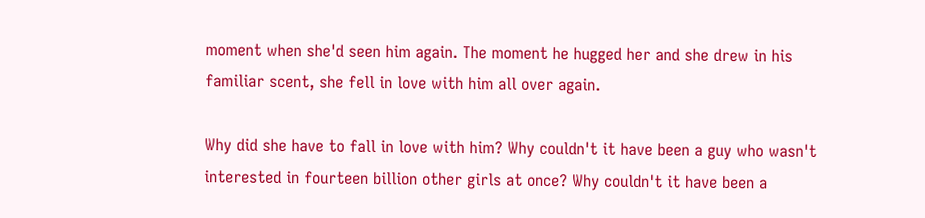moment when she'd seen him again. The moment he hugged her and she drew in his familiar scent, she fell in love with him all over again.

Why did she have to fall in love with him? Why couldn't it have been a guy who wasn't interested in fourteen billion other girls at once? Why couldn't it have been a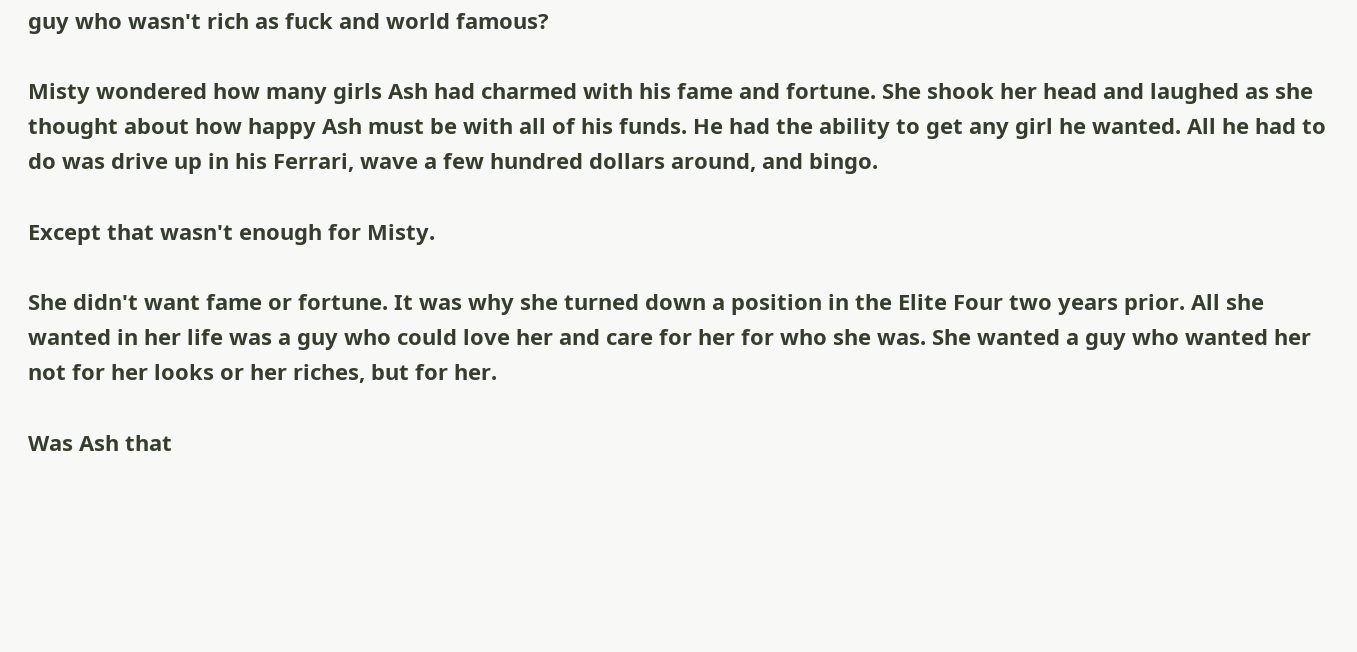guy who wasn't rich as fuck and world famous?

Misty wondered how many girls Ash had charmed with his fame and fortune. She shook her head and laughed as she thought about how happy Ash must be with all of his funds. He had the ability to get any girl he wanted. All he had to do was drive up in his Ferrari, wave a few hundred dollars around, and bingo.

Except that wasn't enough for Misty.

She didn't want fame or fortune. It was why she turned down a position in the Elite Four two years prior. All she wanted in her life was a guy who could love her and care for her for who she was. She wanted a guy who wanted her not for her looks or her riches, but for her.

Was Ash that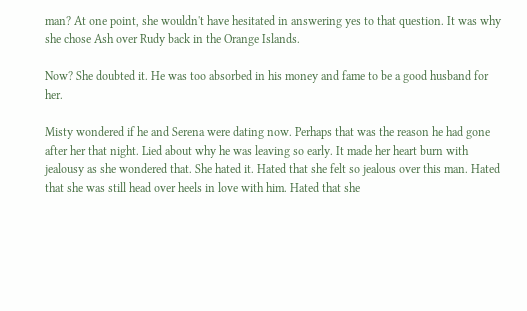man? At one point, she wouldn't have hesitated in answering yes to that question. It was why she chose Ash over Rudy back in the Orange Islands.

Now? She doubted it. He was too absorbed in his money and fame to be a good husband for her.

Misty wondered if he and Serena were dating now. Perhaps that was the reason he had gone after her that night. Lied about why he was leaving so early. It made her heart burn with jealousy as she wondered that. She hated it. Hated that she felt so jealous over this man. Hated that she was still head over heels in love with him. Hated that she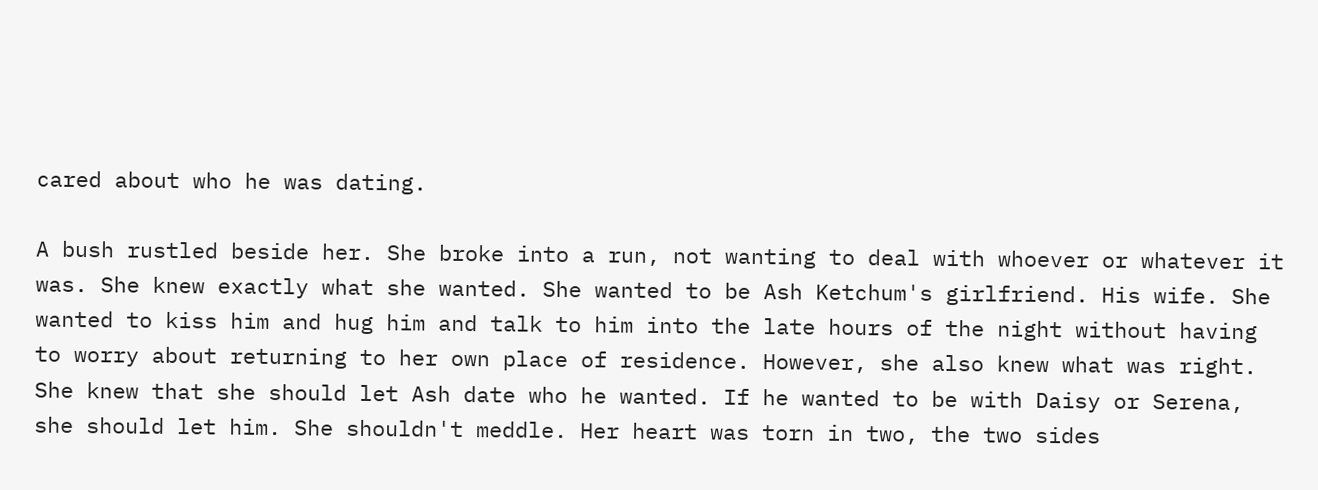cared about who he was dating.

A bush rustled beside her. She broke into a run, not wanting to deal with whoever or whatever it was. She knew exactly what she wanted. She wanted to be Ash Ketchum's girlfriend. His wife. She wanted to kiss him and hug him and talk to him into the late hours of the night without having to worry about returning to her own place of residence. However, she also knew what was right. She knew that she should let Ash date who he wanted. If he wanted to be with Daisy or Serena, she should let him. She shouldn't meddle. Her heart was torn in two, the two sides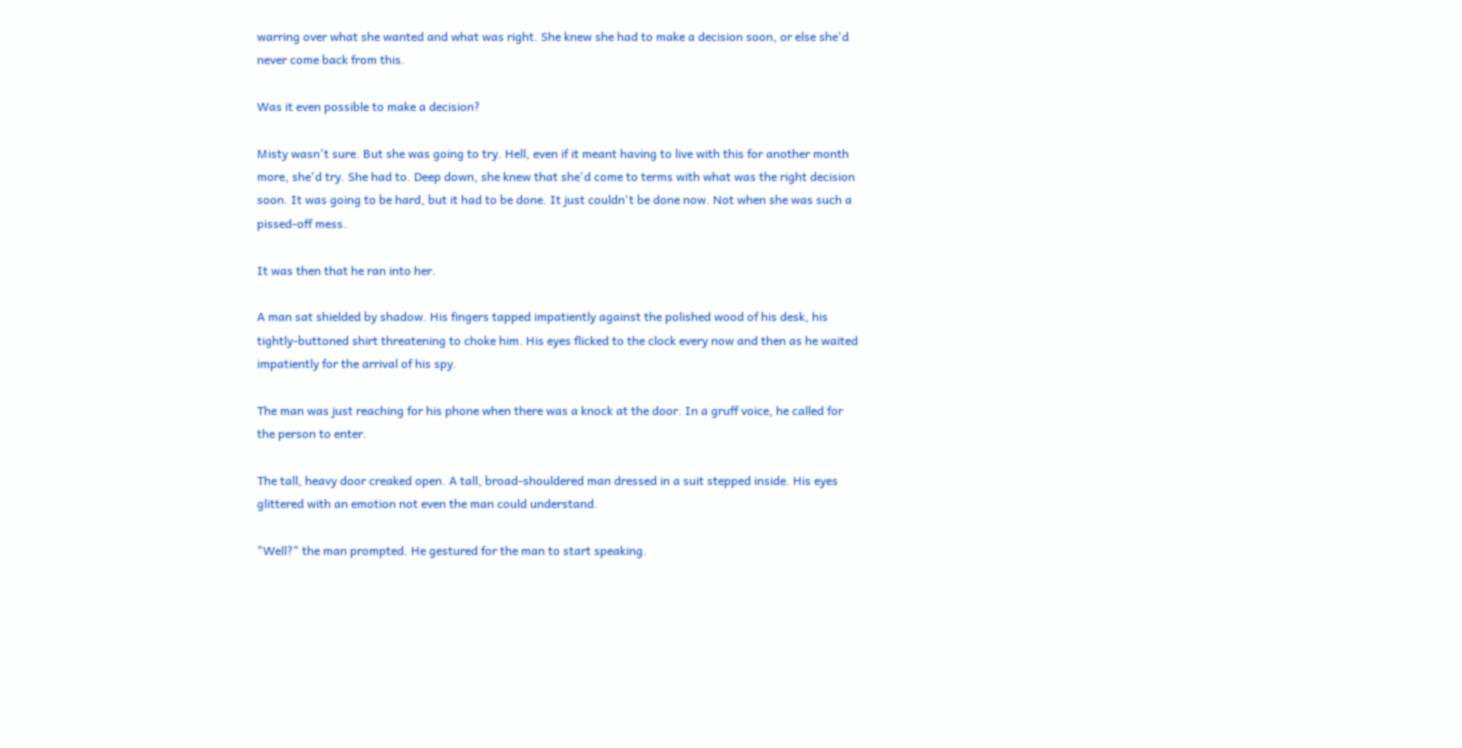warring over what she wanted and what was right. She knew she had to make a decision soon, or else she'd never come back from this.

Was it even possible to make a decision?

Misty wasn't sure. But she was going to try. Hell, even if it meant having to live with this for another month more, she'd try. She had to. Deep down, she knew that she'd come to terms with what was the right decision soon. It was going to be hard, but it had to be done. It just couldn't be done now. Not when she was such a pissed-off mess.

It was then that he ran into her.

A man sat shielded by shadow. His fingers tapped impatiently against the polished wood of his desk, his tightly-buttoned shirt threatening to choke him. His eyes flicked to the clock every now and then as he waited impatiently for the arrival of his spy.

The man was just reaching for his phone when there was a knock at the door. In a gruff voice, he called for the person to enter.

The tall, heavy door creaked open. A tall, broad-shouldered man dressed in a suit stepped inside. His eyes glittered with an emotion not even the man could understand.

"Well?" the man prompted. He gestured for the man to start speaking.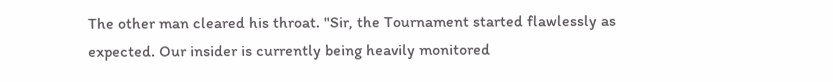The other man cleared his throat. "Sir, the Tournament started flawlessly as expected. Our insider is currently being heavily monitored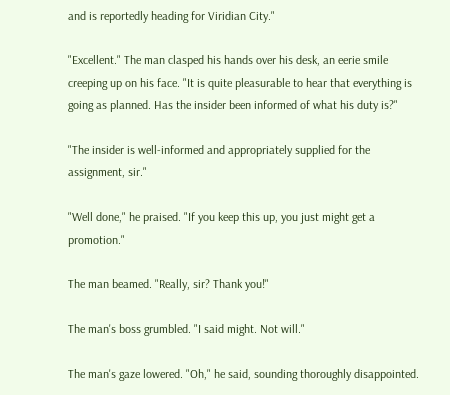and is reportedly heading for Viridian City."

"Excellent." The man clasped his hands over his desk, an eerie smile creeping up on his face. "It is quite pleasurable to hear that everything is going as planned. Has the insider been informed of what his duty is?"

"The insider is well-informed and appropriately supplied for the assignment, sir."

"Well done," he praised. "If you keep this up, you just might get a promotion."

The man beamed. "Really, sir? Thank you!"

The man's boss grumbled. "I said might. Not will."

The man's gaze lowered. "Oh," he said, sounding thoroughly disappointed.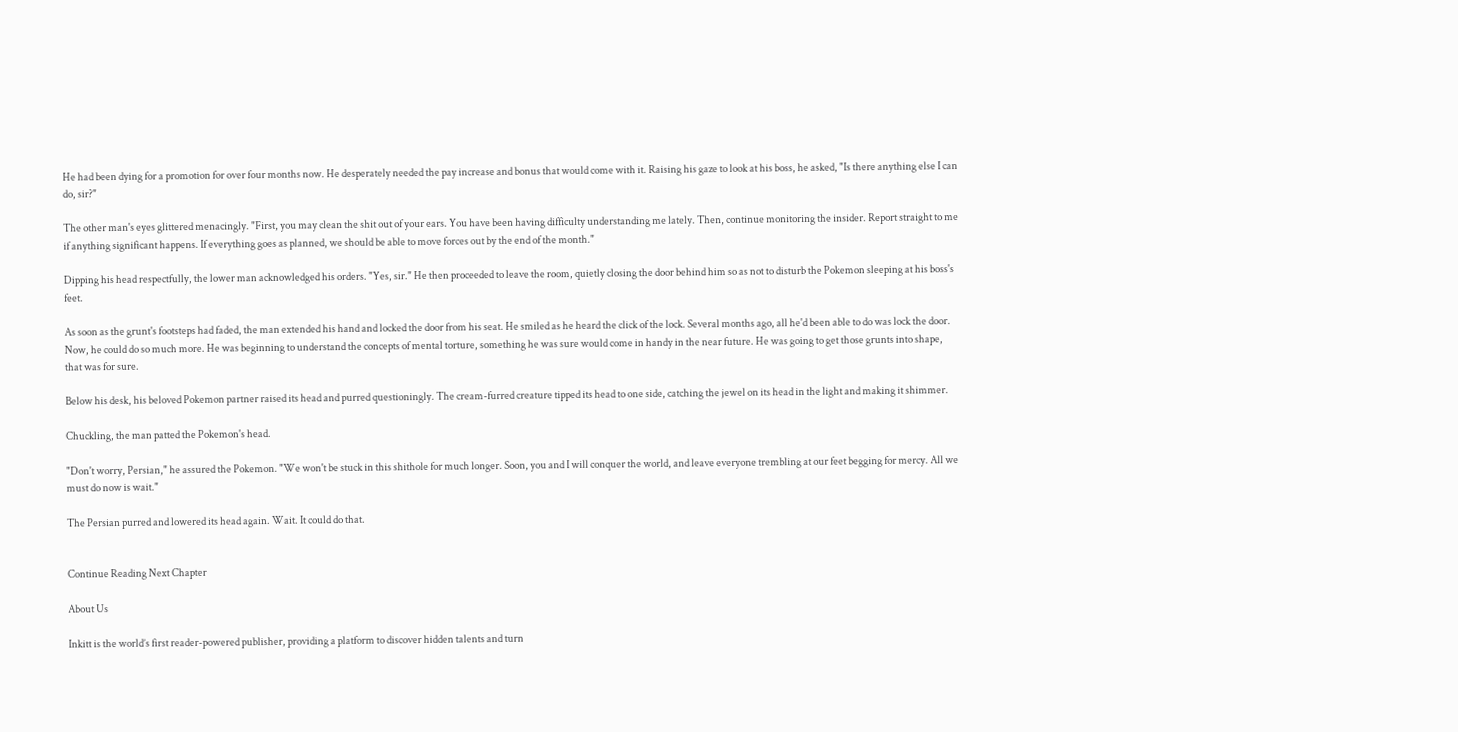He had been dying for a promotion for over four months now. He desperately needed the pay increase and bonus that would come with it. Raising his gaze to look at his boss, he asked, "Is there anything else I can do, sir?"

The other man's eyes glittered menacingly. "First, you may clean the shit out of your ears. You have been having difficulty understanding me lately. Then, continue monitoring the insider. Report straight to me if anything significant happens. If everything goes as planned, we should be able to move forces out by the end of the month."

Dipping his head respectfully, the lower man acknowledged his orders. "Yes, sir." He then proceeded to leave the room, quietly closing the door behind him so as not to disturb the Pokemon sleeping at his boss's feet.

As soon as the grunt's footsteps had faded, the man extended his hand and locked the door from his seat. He smiled as he heard the click of the lock. Several months ago, all he'd been able to do was lock the door. Now, he could do so much more. He was beginning to understand the concepts of mental torture, something he was sure would come in handy in the near future. He was going to get those grunts into shape, that was for sure.

Below his desk, his beloved Pokemon partner raised its head and purred questioningly. The cream-furred creature tipped its head to one side, catching the jewel on its head in the light and making it shimmer.

Chuckling, the man patted the Pokemon's head.

"Don't worry, Persian," he assured the Pokemon. "We won't be stuck in this shithole for much longer. Soon, you and I will conquer the world, and leave everyone trembling at our feet begging for mercy. All we must do now is wait."

The Persian purred and lowered its head again. Wait. It could do that.


Continue Reading Next Chapter

About Us

Inkitt is the world’s first reader-powered publisher, providing a platform to discover hidden talents and turn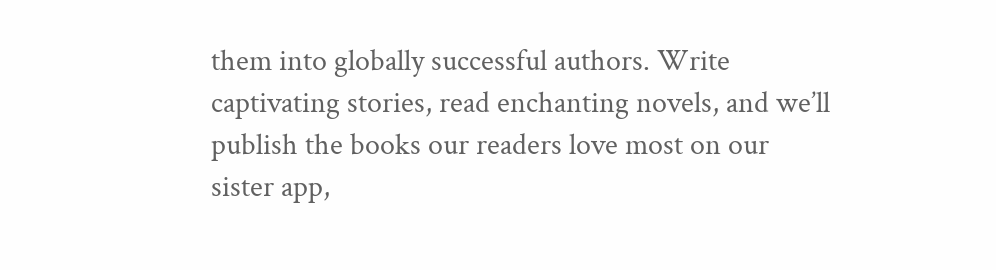them into globally successful authors. Write captivating stories, read enchanting novels, and we’ll publish the books our readers love most on our sister app,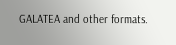GALATEA and other formats.